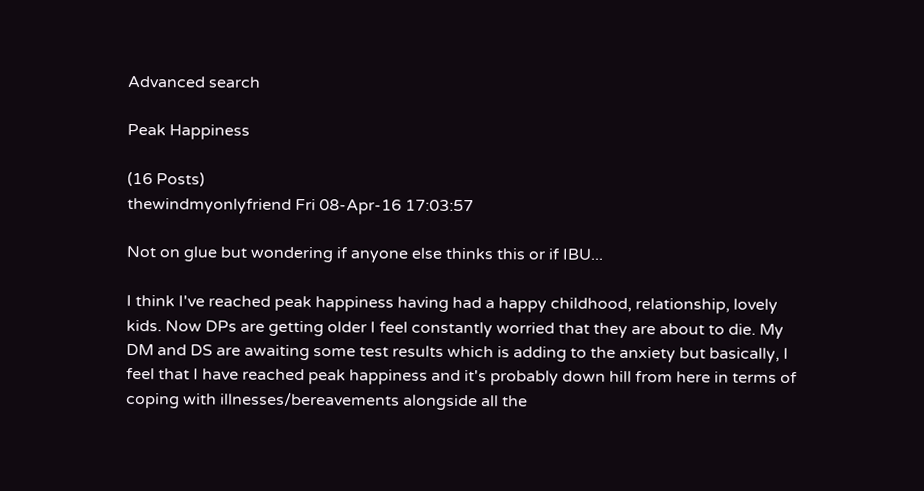Advanced search

Peak Happiness

(16 Posts)
thewindmyonlyfriend Fri 08-Apr-16 17:03:57

Not on glue but wondering if anyone else thinks this or if IBU...

I think I've reached peak happiness having had a happy childhood, relationship, lovely kids. Now DPs are getting older I feel constantly worried that they are about to die. My DM and DS are awaiting some test results which is adding to the anxiety but basically, I feel that I have reached peak happiness and it's probably down hill from here in terms of coping with illnesses/bereavements alongside all the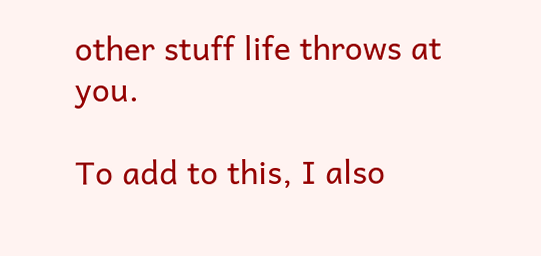other stuff life throws at you.

To add to this, I also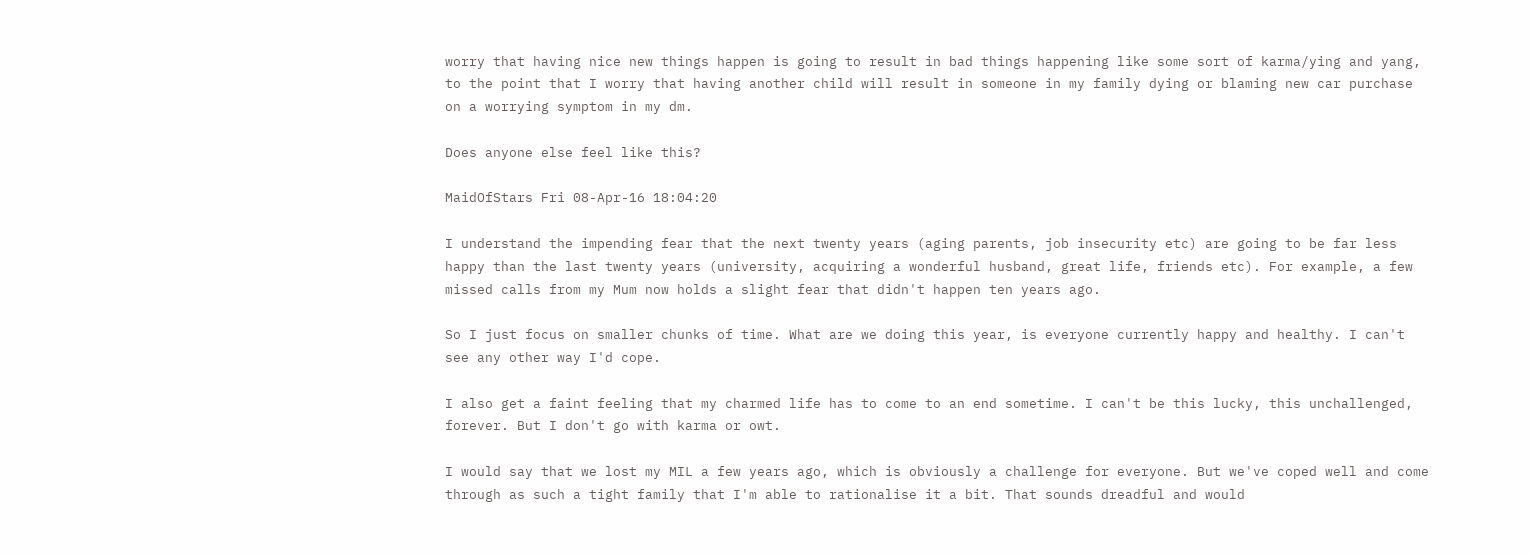worry that having nice new things happen is going to result in bad things happening like some sort of karma/ying and yang, to the point that I worry that having another child will result in someone in my family dying or blaming new car purchase on a worrying symptom in my dm.

Does anyone else feel like this?

MaidOfStars Fri 08-Apr-16 18:04:20

I understand the impending fear that the next twenty years (aging parents, job insecurity etc) are going to be far less happy than the last twenty years (university, acquiring a wonderful husband, great life, friends etc). For example, a few missed calls from my Mum now holds a slight fear that didn't happen ten years ago.

So I just focus on smaller chunks of time. What are we doing this year, is everyone currently happy and healthy. I can't see any other way I'd cope.

I also get a faint feeling that my charmed life has to come to an end sometime. I can't be this lucky, this unchallenged, forever. But I don't go with karma or owt.

I would say that we lost my MIL a few years ago, which is obviously a challenge for everyone. But we've coped well and come through as such a tight family that I'm able to rationalise it a bit. That sounds dreadful and would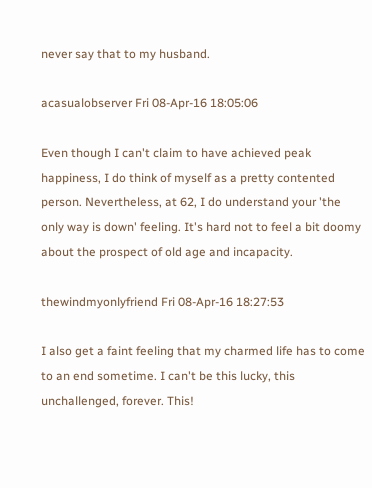never say that to my husband.

acasualobserver Fri 08-Apr-16 18:05:06

Even though I can't claim to have achieved peak happiness, I do think of myself as a pretty contented person. Nevertheless, at 62, I do understand your 'the only way is down' feeling. It's hard not to feel a bit doomy about the prospect of old age and incapacity.

thewindmyonlyfriend Fri 08-Apr-16 18:27:53

I also get a faint feeling that my charmed life has to come to an end sometime. I can't be this lucky, this unchallenged, forever. This!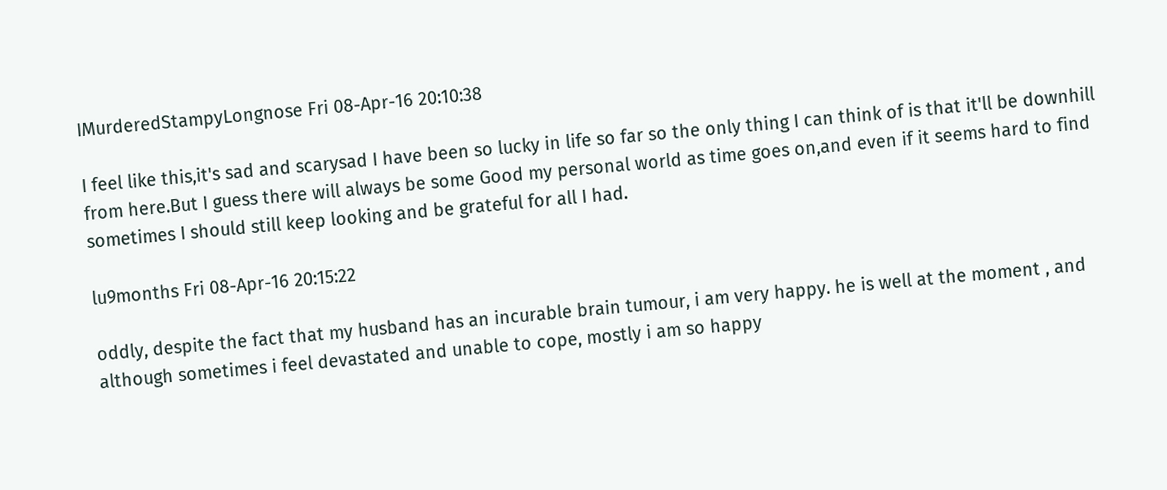IMurderedStampyLongnose Fri 08-Apr-16 20:10:38

I feel like this,it's sad and scarysad I have been so lucky in life so far so the only thing I can think of is that it'll be downhill from here.But I guess there will always be some Good my personal world as time goes on,and even if it seems hard to find sometimes I should still keep looking and be grateful for all I had.

lu9months Fri 08-Apr-16 20:15:22

oddly, despite the fact that my husband has an incurable brain tumour, i am very happy. he is well at the moment , and although sometimes i feel devastated and unable to cope, mostly i am so happy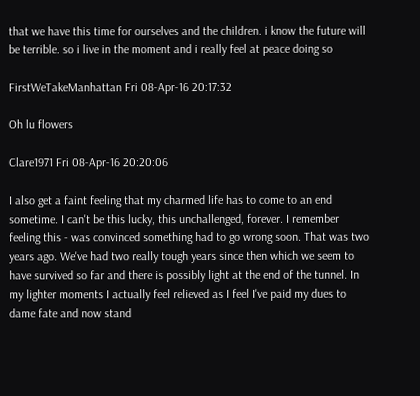that we have this time for ourselves and the children. i know the future will be terrible. so i live in the moment and i really feel at peace doing so

FirstWeTakeManhattan Fri 08-Apr-16 20:17:32

Oh lu flowers

Clare1971 Fri 08-Apr-16 20:20:06

I also get a faint feeling that my charmed life has to come to an end sometime. I can't be this lucky, this unchallenged, forever. I remember feeling this - was convinced something had to go wrong soon. That was two years ago. We've had two really tough years since then which we seem to have survived so far and there is possibly light at the end of the tunnel. In my lighter moments I actually feel relieved as I feel I've paid my dues to dame fate and now stand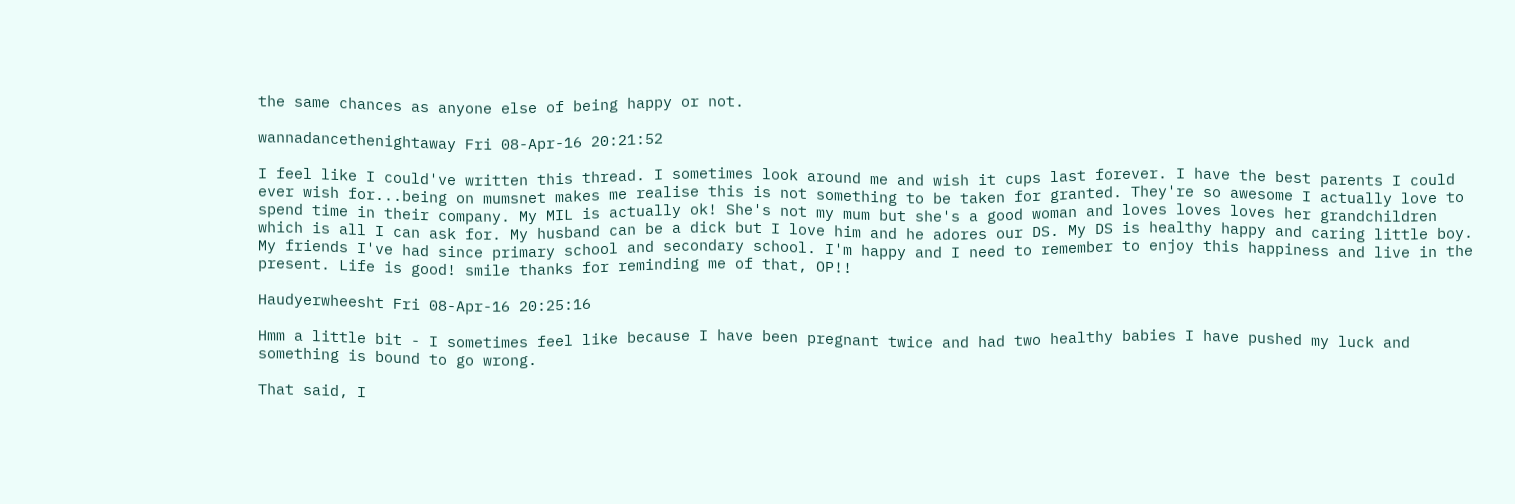the same chances as anyone else of being happy or not.

wannadancethenightaway Fri 08-Apr-16 20:21:52

I feel like I could've written this thread. I sometimes look around me and wish it cups last forever. I have the best parents I could ever wish for...being on mumsnet makes me realise this is not something to be taken for granted. They're so awesome I actually love to spend time in their company. My MIL is actually ok! She's not my mum but she's a good woman and loves loves loves her grandchildren which is all I can ask for. My husband can be a dick but I love him and he adores our DS. My DS is healthy happy and caring little boy. My friends I've had since primary school and secondary school. I'm happy and I need to remember to enjoy this happiness and live in the present. Life is good! smile thanks for reminding me of that, OP!!

Haudyerwheesht Fri 08-Apr-16 20:25:16

Hmm a little bit - I sometimes feel like because I have been pregnant twice and had two healthy babies I have pushed my luck and something is bound to go wrong.

That said, I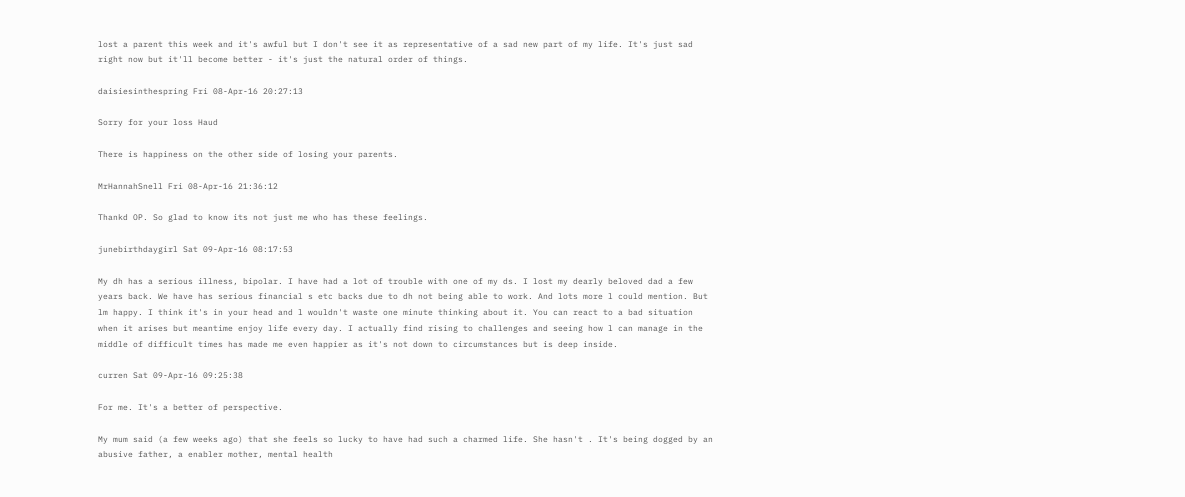lost a parent this week and it's awful but I don't see it as representative of a sad new part of my life. It's just sad right now but it'll become better - it's just the natural order of things.

daisiesinthespring Fri 08-Apr-16 20:27:13

Sorry for your loss Haud

There is happiness on the other side of losing your parents.

MrHannahSnell Fri 08-Apr-16 21:36:12

Thankd OP. So glad to know its not just me who has these feelings.

junebirthdaygirl Sat 09-Apr-16 08:17:53

My dh has a serious illness, bipolar. I have had a lot of trouble with one of my ds. I lost my dearly beloved dad a few years back. We have has serious financial s etc backs due to dh not being able to work. And lots more l could mention. But lm happy. I think it's in your head and l wouldn't waste one minute thinking about it. You can react to a bad situation when it arises but meantime enjoy life every day. I actually find rising to challenges and seeing how l can manage in the middle of difficult times has made me even happier as it's not down to circumstances but is deep inside.

curren Sat 09-Apr-16 09:25:38

For me. It's a better of perspective.

My mum said (a few weeks ago) that she feels so lucky to have had such a charmed life. She hasn't . It's being dogged by an abusive father, a enabler mother, mental health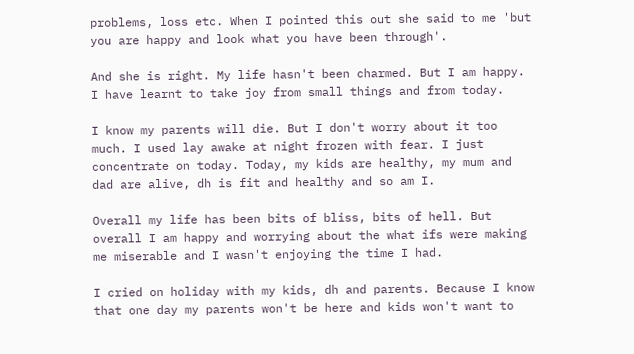problems, loss etc. When I pointed this out she said to me 'but you are happy and look what you have been through'.

And she is right. My life hasn't been charmed. But I am happy. I have learnt to take joy from small things and from today.

I know my parents will die. But I don't worry about it too much. I used lay awake at night frozen with fear. I just concentrate on today. Today, my kids are healthy, my mum and dad are alive, dh is fit and healthy and so am I.

Overall my life has been bits of bliss, bits of hell. But overall I am happy and worrying about the what ifs were making me miserable and I wasn't enjoying the time I had.

I cried on holiday with my kids, dh and parents. Because I know that one day my parents won't be here and kids won't want to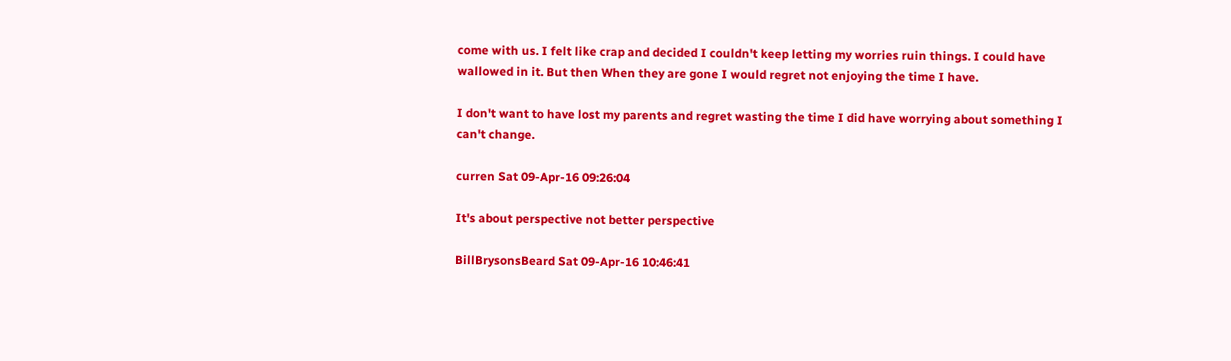come with us. I felt like crap and decided I couldn't keep letting my worries ruin things. I could have wallowed in it. But then When they are gone I would regret not enjoying the time I have.

I don't want to have lost my parents and regret wasting the time I did have worrying about something I can't change.

curren Sat 09-Apr-16 09:26:04

It's about perspective not better perspective

BillBrysonsBeard Sat 09-Apr-16 10:46:41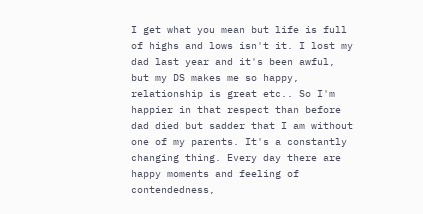I get what you mean but life is full of highs and lows isn't it. I lost my dad last year and it's been awful, but my DS makes me so happy, relationship is great etc.. So I'm happier in that respect than before dad died but sadder that I am without one of my parents. It's a constantly changing thing. Every day there are happy moments and feeling of contendedness,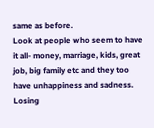same as before.
Look at people who seem to have it all- money, marriage, kids, great job, big family etc and they too have unhappiness and sadness.
Losing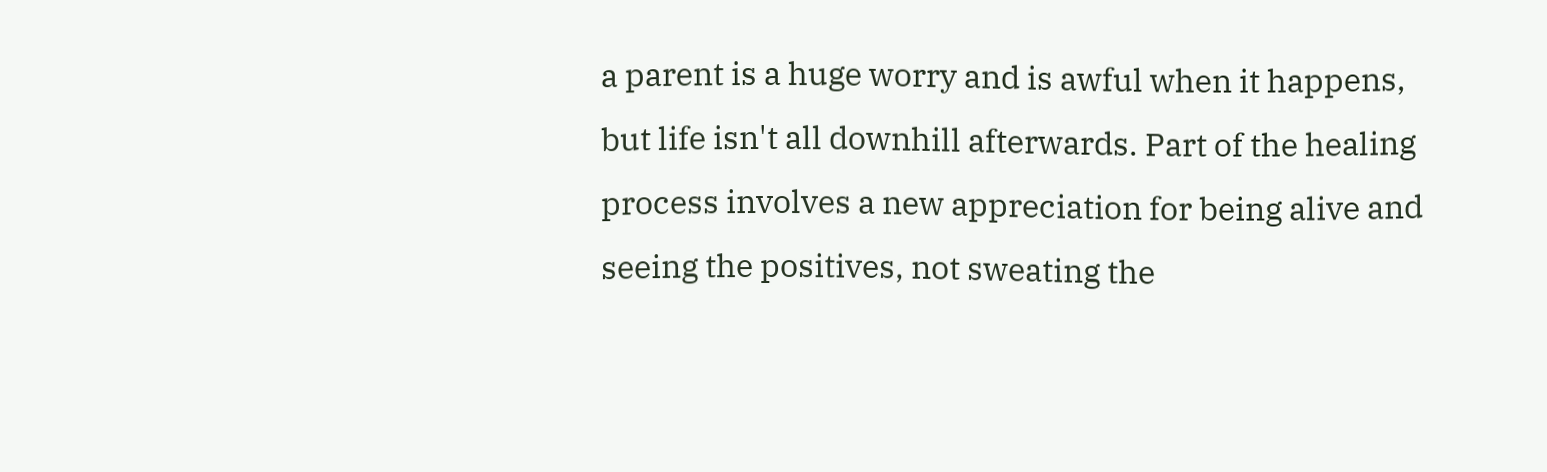a parent is a huge worry and is awful when it happens, but life isn't all downhill afterwards. Part of the healing process involves a new appreciation for being alive and seeing the positives, not sweating the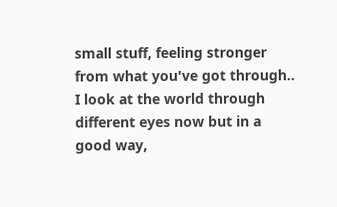small stuff, feeling stronger from what you've got through.. I look at the world through different eyes now but in a good way,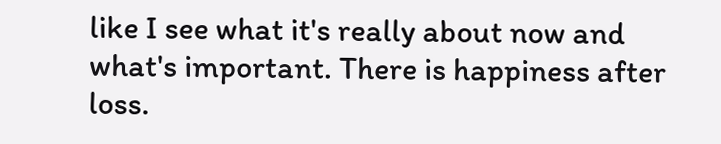like I see what it's really about now and what's important. There is happiness after loss.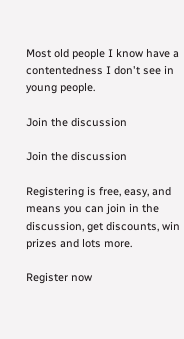Most old people I know have a contentedness I don't see in young people.

Join the discussion

Join the discussion

Registering is free, easy, and means you can join in the discussion, get discounts, win prizes and lots more.

Register now